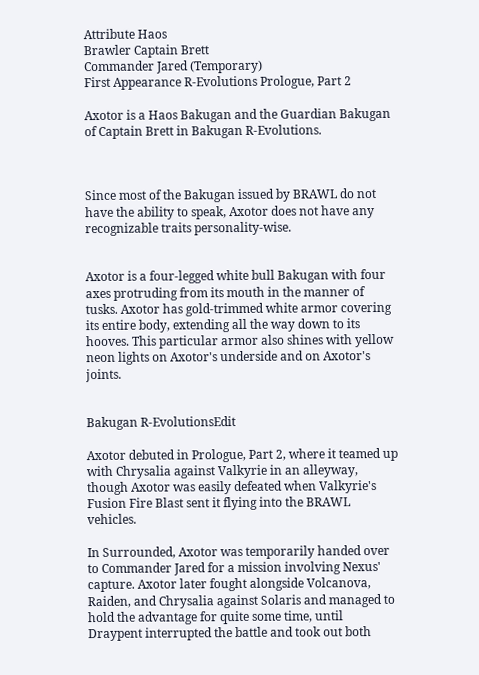Attribute Haos
Brawler Captain Brett
Commander Jared (Temporary)
First Appearance R-Evolutions Prologue, Part 2

Axotor is a Haos Bakugan and the Guardian Bakugan of Captain Brett in Bakugan R-Evolutions.



Since most of the Bakugan issued by BRAWL do not have the ability to speak, Axotor does not have any recognizable traits personality-wise.


Axotor is a four-legged white bull Bakugan with four axes protruding from its mouth in the manner of tusks. Axotor has gold-trimmed white armor covering its entire body, extending all the way down to its hooves. This particular armor also shines with yellow neon lights on Axotor's underside and on Axotor's joints.


Bakugan R-EvolutionsEdit

Axotor debuted in Prologue, Part 2, where it teamed up with Chrysalia against Valkyrie in an alleyway, though Axotor was easily defeated when Valkyrie's Fusion Fire Blast sent it flying into the BRAWL vehicles.

In Surrounded, Axotor was temporarily handed over to Commander Jared for a mission involving Nexus' capture. Axotor later fought alongside Volcanova, Raiden, and Chrysalia against Solaris and managed to hold the advantage for quite some time, until Draypent interrupted the battle and took out both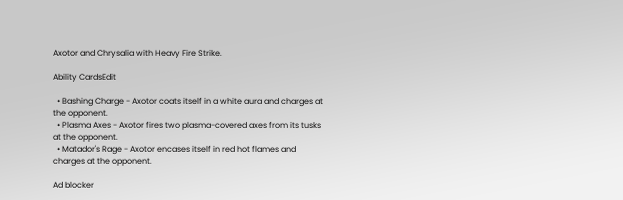Axotor and Chrysalia with Heavy Fire Strike.

Ability CardsEdit

  • Bashing Charge - Axotor coats itself in a white aura and charges at the opponent.
  • Plasma Axes - Axotor fires two plasma-covered axes from its tusks at the opponent.
  • Matador's Rage - Axotor encases itself in red hot flames and charges at the opponent.

Ad blocker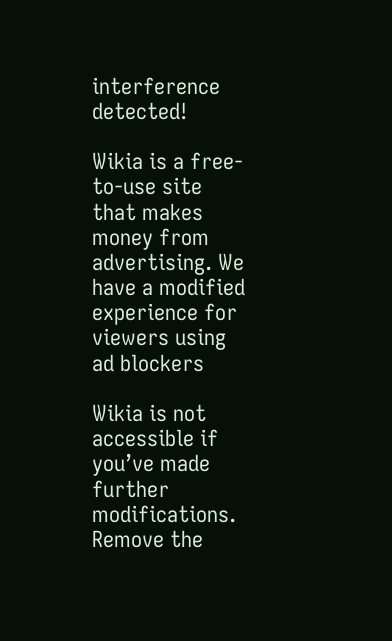interference detected!

Wikia is a free-to-use site that makes money from advertising. We have a modified experience for viewers using ad blockers

Wikia is not accessible if you’ve made further modifications. Remove the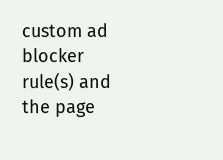custom ad blocker rule(s) and the page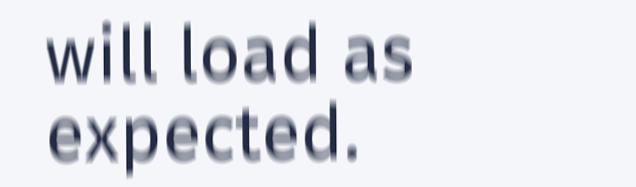will load as expected.